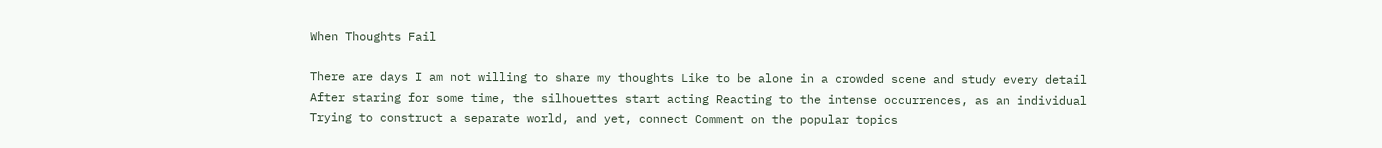When Thoughts Fail

There are days I am not willing to share my thoughts Like to be alone in a crowded scene and study every detail After staring for some time, the silhouettes start acting Reacting to the intense occurrences, as an individual Trying to construct a separate world, and yet, connect Comment on the popular topics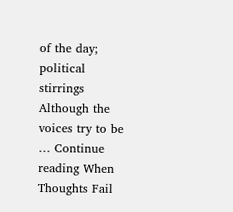of the day; political stirrings Although the voices try to be … Continue reading When Thoughts Fail